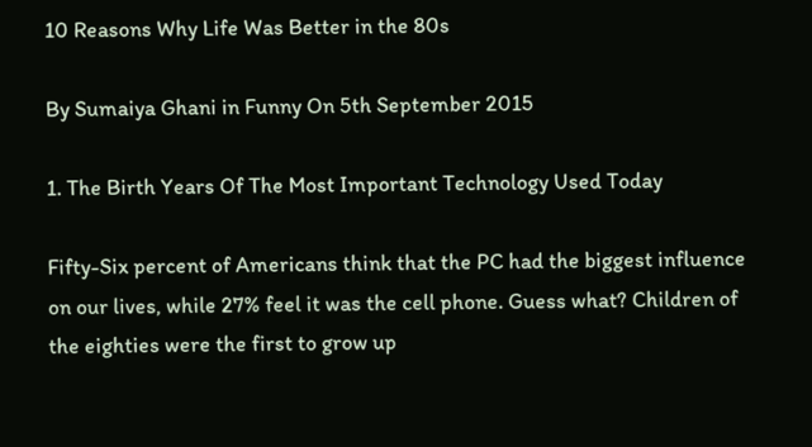10 Reasons Why Life Was Better in the 80s

By Sumaiya Ghani in Funny On 5th September 2015

1. The Birth Years Of The Most Important Technology Used Today

Fifty-Six percent of Americans think that the PC had the biggest influence on our lives, while 27% feel it was the cell phone. Guess what? Children of the eighties were the first to grow up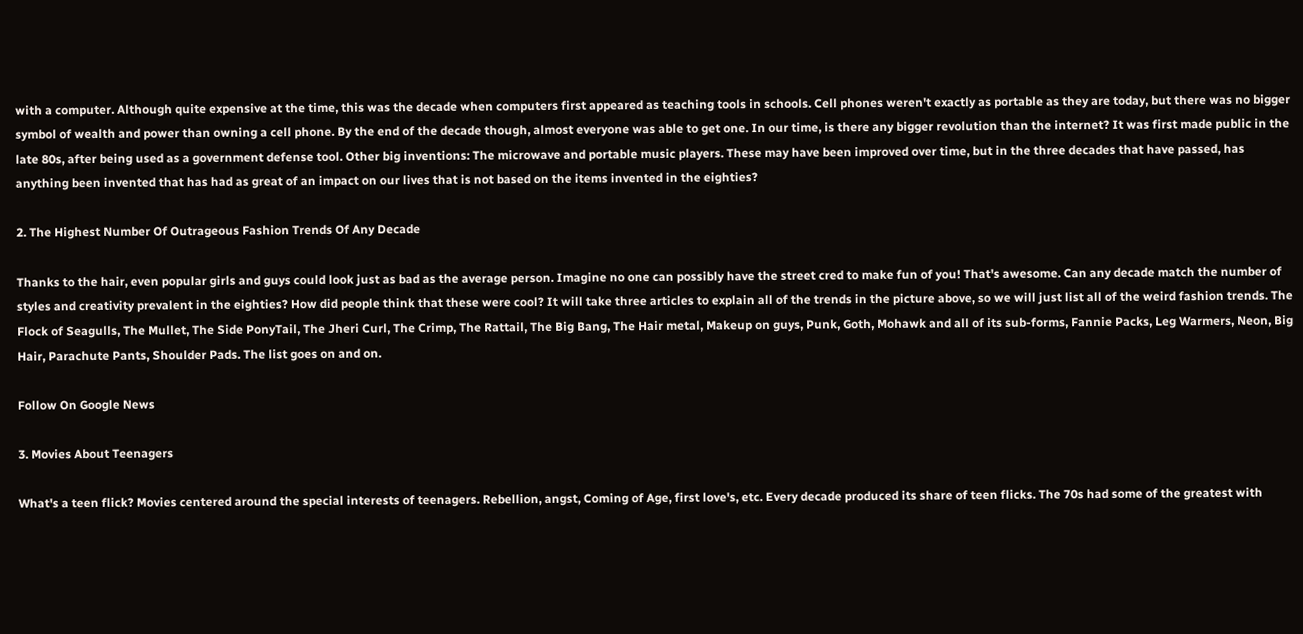with a computer. Although quite expensive at the time, this was the decade when computers first appeared as teaching tools in schools. Cell phones weren't exactly as portable as they are today, but there was no bigger symbol of wealth and power than owning a cell phone. By the end of the decade though, almost everyone was able to get one. In our time, is there any bigger revolution than the internet? It was first made public in the late 80s, after being used as a government defense tool. Other big inventions: The microwave and portable music players. These may have been improved over time, but in the three decades that have passed, has anything been invented that has had as great of an impact on our lives that is not based on the items invented in the eighties?

2. The Highest Number Of Outrageous Fashion Trends Of Any Decade

Thanks to the hair, even popular girls and guys could look just as bad as the average person. Imagine no one can possibly have the street cred to make fun of you! That's awesome. Can any decade match the number of styles and creativity prevalent in the eighties? How did people think that these were cool? It will take three articles to explain all of the trends in the picture above, so we will just list all of the weird fashion trends. The Flock of Seagulls, The Mullet, The Side PonyTail, The Jheri Curl, The Crimp, The Rattail, The Big Bang, The Hair metal, Makeup on guys, Punk, Goth, Mohawk and all of its sub-forms, Fannie Packs, Leg Warmers, Neon, Big Hair, Parachute Pants, Shoulder Pads. The list goes on and on.

Follow On Google News

3. Movies About Teenagers

What's a teen flick? Movies centered around the special interests of teenagers. Rebellion, angst, Coming of Age, first love's, etc. Every decade produced its share of teen flicks. The 70s had some of the greatest with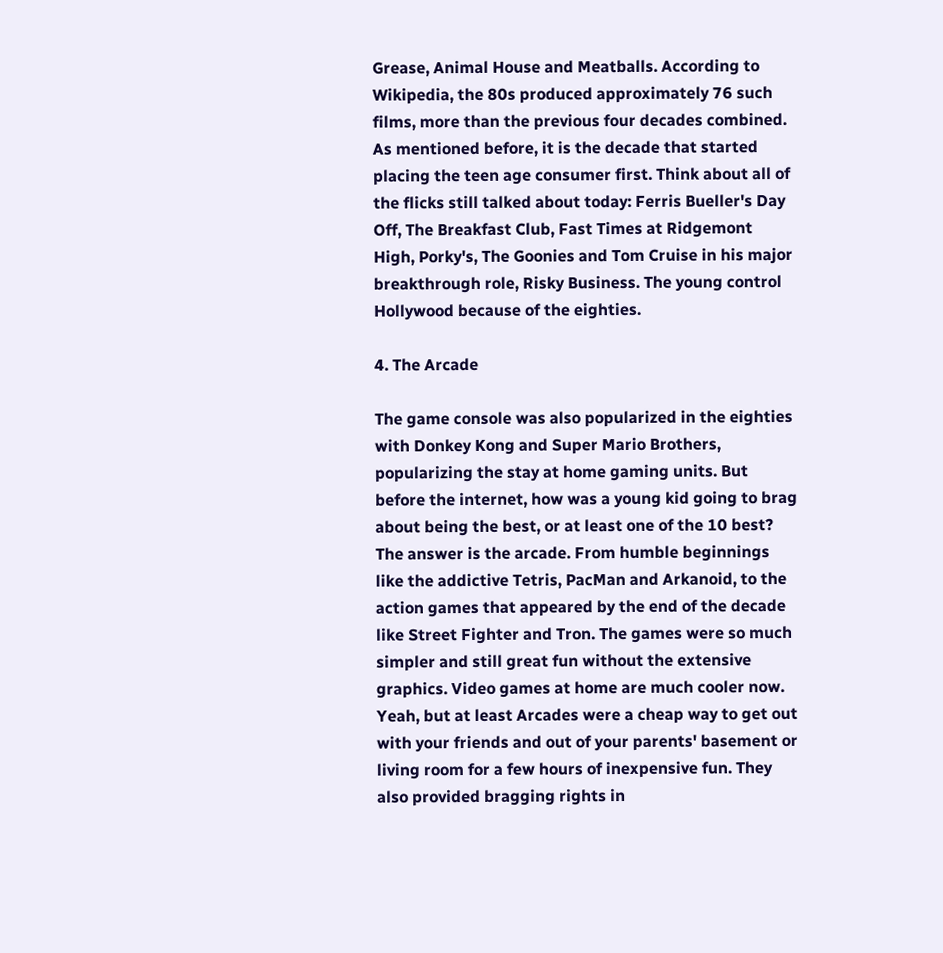Grease, Animal House and Meatballs. According to Wikipedia, the 80s produced approximately 76 such films, more than the previous four decades combined. As mentioned before, it is the decade that started placing the teen age consumer first. Think about all of the flicks still talked about today: Ferris Bueller's Day Off, The Breakfast Club, Fast Times at Ridgemont High, Porky's, The Goonies and Tom Cruise in his major breakthrough role, Risky Business. The young control Hollywood because of the eighties.

4. The Arcade

The game console was also popularized in the eighties with Donkey Kong and Super Mario Brothers, popularizing the stay at home gaming units. But before the internet, how was a young kid going to brag about being the best, or at least one of the 10 best? The answer is the arcade. From humble beginnings like the addictive Tetris, PacMan and Arkanoid, to the action games that appeared by the end of the decade like Street Fighter and Tron. The games were so much simpler and still great fun without the extensive graphics. Video games at home are much cooler now. Yeah, but at least Arcades were a cheap way to get out with your friends and out of your parents' basement or living room for a few hours of inexpensive fun. They also provided bragging rights in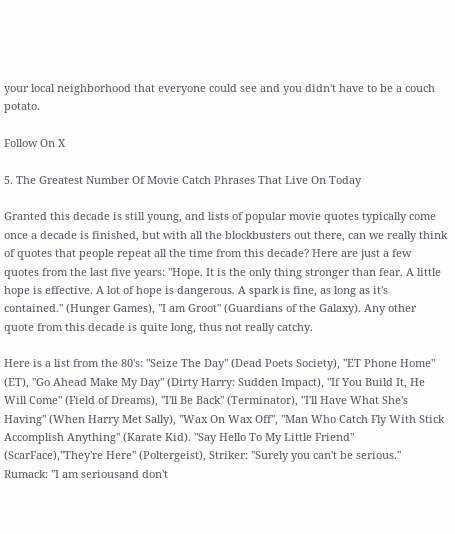your local neighborhood that everyone could see and you didn't have to be a couch potato.

Follow On X

5. The Greatest Number Of Movie Catch Phrases That Live On Today

Granted this decade is still young, and lists of popular movie quotes typically come once a decade is finished, but with all the blockbusters out there, can we really think of quotes that people repeat all the time from this decade? Here are just a few quotes from the last five years: "Hope. It is the only thing stronger than fear. A little hope is effective. A lot of hope is dangerous. A spark is fine, as long as it's contained." (Hunger Games), "I am Groot" (Guardians of the Galaxy). Any other quote from this decade is quite long, thus not really catchy.

Here is a list from the 80's: "Seize The Day" (Dead Poets Society), "ET Phone Home" (ET), "Go Ahead Make My Day" (Dirty Harry: Sudden Impact), "If You Build It, He Will Come" (Field of Dreams), "I'll Be Back" (Terminator), "I'll Have What She's Having" (When Harry Met Sally), "Wax On Wax Off", "Man Who Catch Fly With Stick Accomplish Anything" (Karate Kid). "Say Hello To My Little Friend" (ScarFace),"They're Here" (Poltergeist), Striker: "Surely you can't be serious." Rumack: "I am seriousand don't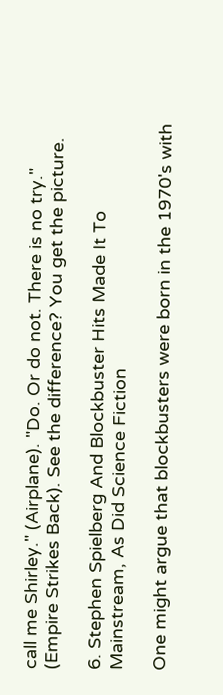call me Shirley." (Airplane). "Do. Or do not. There is no try." (Empire Strikes Back). See the difference? You get the picture.

6. Stephen Spielberg And Blockbuster Hits Made It To Mainstream, As Did Science Fiction

One might argue that blockbusters were born in the 1970's with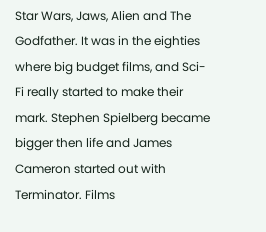Star Wars, Jaws, Alien and The Godfather. It was in the eighties where big budget films, and Sci-Fi really started to make their mark. Stephen Spielberg became bigger then life and James Cameron started out with Terminator. Films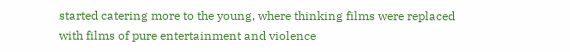started catering more to the young, where thinking films were replaced with films of pure entertainment and violence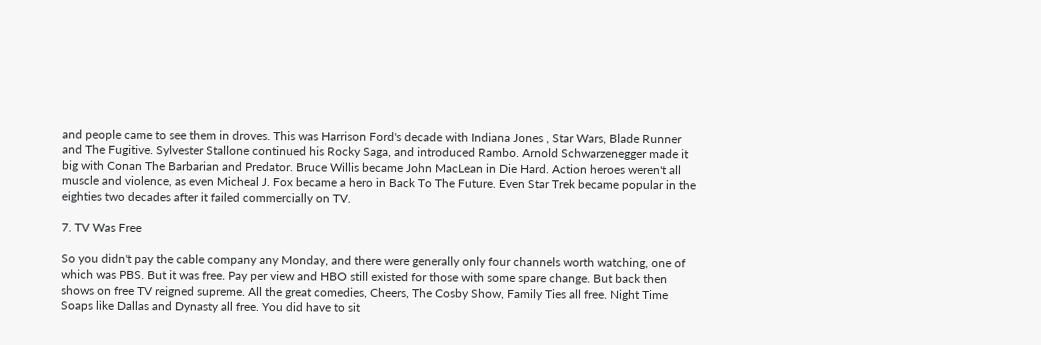and people came to see them in droves. This was Harrison Ford's decade with Indiana Jones , Star Wars, Blade Runner and The Fugitive. Sylvester Stallone continued his Rocky Saga, and introduced Rambo. Arnold Schwarzenegger made it big with Conan The Barbarian and Predator. Bruce Willis became John MacLean in Die Hard. Action heroes weren't all muscle and violence, as even Micheal J. Fox became a hero in Back To The Future. Even Star Trek became popular in the eighties two decades after it failed commercially on TV.

7. TV Was Free

So you didn't pay the cable company any Monday, and there were generally only four channels worth watching, one of which was PBS. But it was free. Pay per view and HBO still existed for those with some spare change. But back then shows on free TV reigned supreme. All the great comedies, Cheers, The Cosby Show, Family Ties all free. Night Time Soaps like Dallas and Dynasty all free. You did have to sit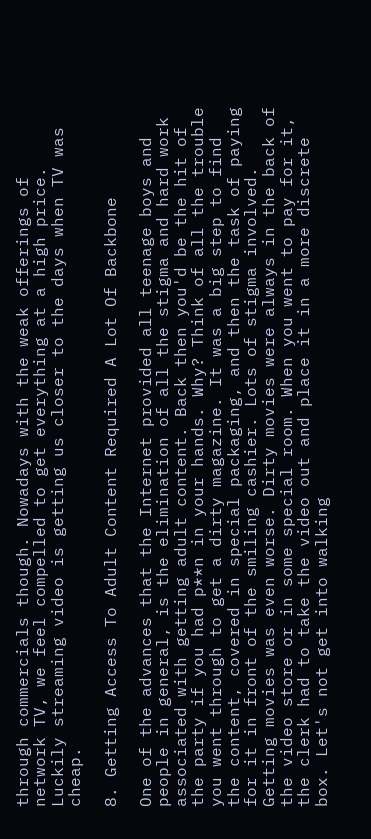through commercials though. Nowadays with the weak offerings of network TV, we feel compelled to get everything at a high price. Luckily streaming video is getting us closer to the days when TV was cheap.

8. Getting Access To Adult Content Required A Lot Of Backbone

One of the advances that the Internet provided all teenage boys and people in general, is the elimination of all the stigma and hard work associated with getting adult content. Back then you'd be the hit of the party if you had p**n in your hands. Why? Think of all the trouble you went through to get a dirty magazine. It was a big step to find the content, covered in special packaging, and then the task of paying for it in front of the smiling cashier. Lots of stigma involved. Getting movies was even worse. Dirty movies were always in the back of the video store or in some special room. When you went to pay for it, the clerk had to take the video out and place it in a more discrete box. Let's not get into walking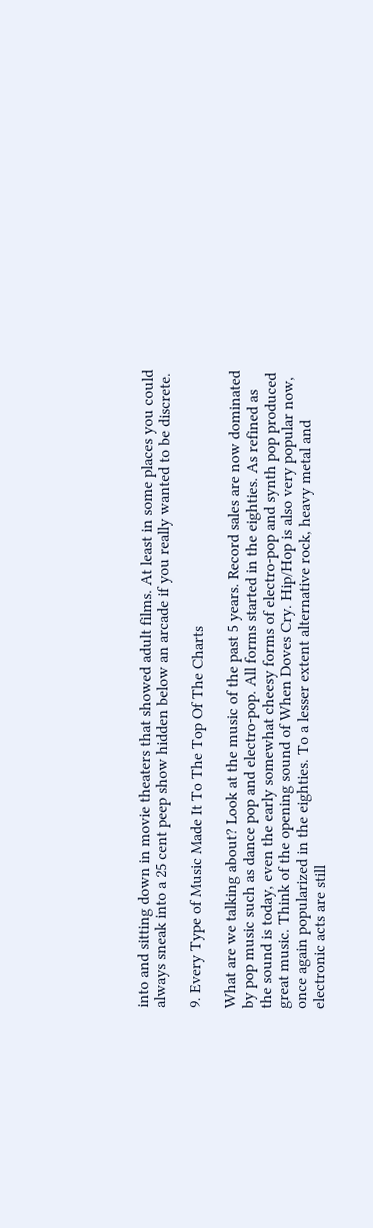into and sitting down in movie theaters that showed adult films. At least in some places you could always sneak into a 25 cent peep show hidden below an arcade if you really wanted to be discrete.

9. Every Type of Music Made It To The Top Of The Charts

What are we talking about? Look at the music of the past 5 years. Record sales are now dominated by pop music such as dance pop and electro-pop. All forms started in the eighties. As refined as the sound is today, even the early somewhat cheesy forms of electro-pop and synth pop produced great music. Think of the opening sound of When Doves Cry. Hip/Hop is also very popular now, once again popularized in the eighties. To a lesser extent alternative rock, heavy metal and electronic acts are still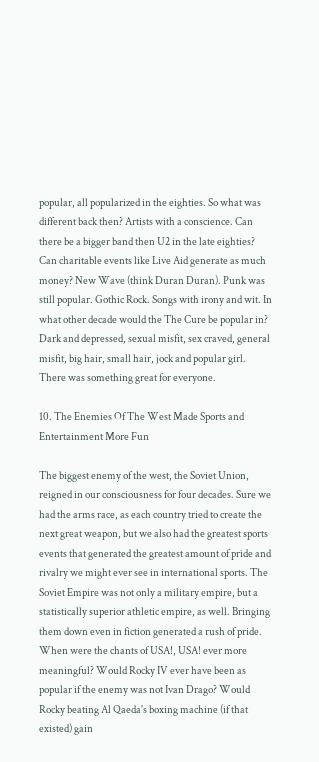popular, all popularized in the eighties. So what was different back then? Artists with a conscience. Can there be a bigger band then U2 in the late eighties? Can charitable events like Live Aid generate as much money? New Wave (think Duran Duran). Punk was still popular. Gothic Rock. Songs with irony and wit. In what other decade would the The Cure be popular in? Dark and depressed, sexual misfit, sex craved, general misfit, big hair, small hair, jock and popular girl. There was something great for everyone.

10. The Enemies Of The West Made Sports and Entertainment More Fun

The biggest enemy of the west, the Soviet Union, reigned in our consciousness for four decades. Sure we had the arms race, as each country tried to create the next great weapon, but we also had the greatest sports events that generated the greatest amount of pride and rivalry we might ever see in international sports. The Soviet Empire was not only a military empire, but a statistically superior athletic empire, as well. Bringing them down even in fiction generated a rush of pride. When were the chants of USA!, USA! ever more meaningful? Would Rocky IV ever have been as popular if the enemy was not Ivan Drago? Would Rocky beating Al Qaeda's boxing machine (if that existed) gain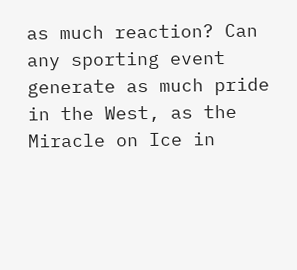as much reaction? Can any sporting event generate as much pride in the West, as the Miracle on Ice in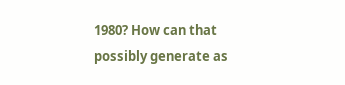1980? How can that possibly generate as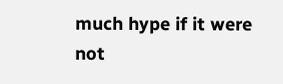much hype if it were not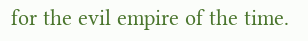for the evil empire of the time.